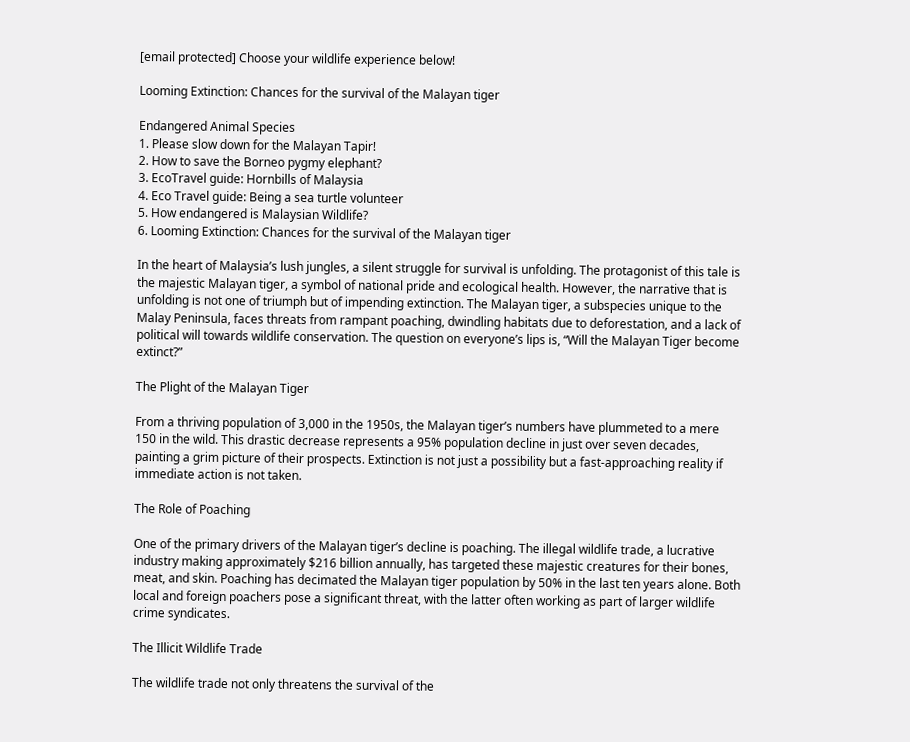[email protected] Choose your wildlife experience below!

Looming Extinction: Chances for the survival of the Malayan tiger

Endangered Animal Species
1. Please slow down for the Malayan Tapir!
2. How to save the Borneo pygmy elephant?
3. EcoTravel guide: Hornbills of Malaysia
4. Eco Travel guide: Being a sea turtle volunteer
5. How endangered is Malaysian Wildlife?
6. Looming Extinction: Chances for the survival of the Malayan tiger

In the heart of Malaysia’s lush jungles, a silent struggle for survival is unfolding. The protagonist of this tale is the majestic Malayan tiger, a symbol of national pride and ecological health. However, the narrative that is unfolding is not one of triumph but of impending extinction. The Malayan tiger, a subspecies unique to the Malay Peninsula, faces threats from rampant poaching, dwindling habitats due to deforestation, and a lack of political will towards wildlife conservation. The question on everyone’s lips is, “Will the Malayan Tiger become extinct?”

The Plight of the Malayan Tiger

From a thriving population of 3,000 in the 1950s, the Malayan tiger’s numbers have plummeted to a mere 150 in the wild. This drastic decrease represents a 95% population decline in just over seven decades, painting a grim picture of their prospects. Extinction is not just a possibility but a fast-approaching reality if immediate action is not taken.

The Role of Poaching

One of the primary drivers of the Malayan tiger’s decline is poaching. The illegal wildlife trade, a lucrative industry making approximately $216 billion annually, has targeted these majestic creatures for their bones, meat, and skin. Poaching has decimated the Malayan tiger population by 50% in the last ten years alone. Both local and foreign poachers pose a significant threat, with the latter often working as part of larger wildlife crime syndicates.

The Illicit Wildlife Trade

The wildlife trade not only threatens the survival of the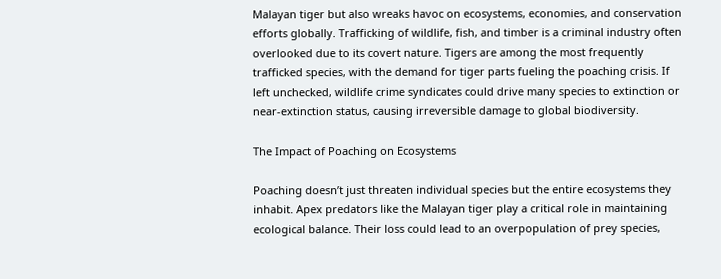Malayan tiger but also wreaks havoc on ecosystems, economies, and conservation efforts globally. Trafficking of wildlife, fish, and timber is a criminal industry often overlooked due to its covert nature. Tigers are among the most frequently trafficked species, with the demand for tiger parts fueling the poaching crisis. If left unchecked, wildlife crime syndicates could drive many species to extinction or near-extinction status, causing irreversible damage to global biodiversity.

The Impact of Poaching on Ecosystems

Poaching doesn’t just threaten individual species but the entire ecosystems they inhabit. Apex predators like the Malayan tiger play a critical role in maintaining ecological balance. Their loss could lead to an overpopulation of prey species,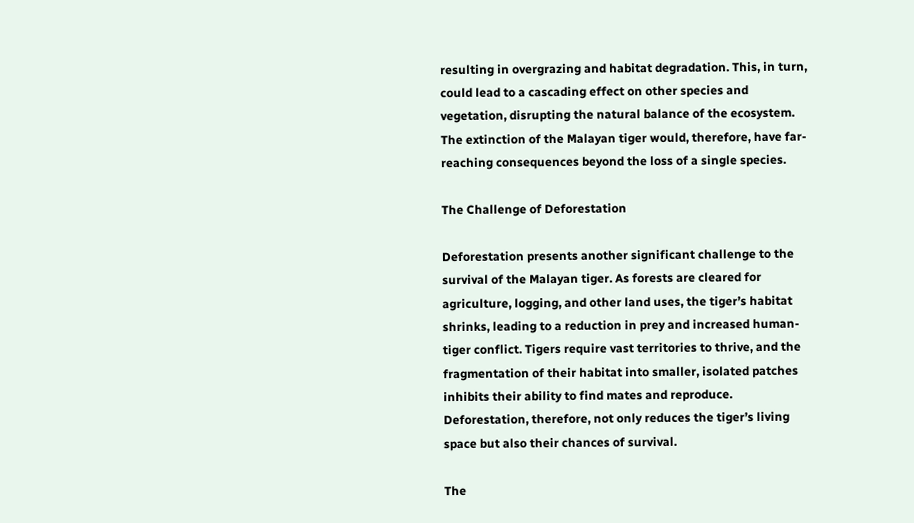resulting in overgrazing and habitat degradation. This, in turn, could lead to a cascading effect on other species and vegetation, disrupting the natural balance of the ecosystem. The extinction of the Malayan tiger would, therefore, have far-reaching consequences beyond the loss of a single species.

The Challenge of Deforestation

Deforestation presents another significant challenge to the survival of the Malayan tiger. As forests are cleared for agriculture, logging, and other land uses, the tiger’s habitat shrinks, leading to a reduction in prey and increased human-tiger conflict. Tigers require vast territories to thrive, and the fragmentation of their habitat into smaller, isolated patches inhibits their ability to find mates and reproduce. Deforestation, therefore, not only reduces the tiger’s living space but also their chances of survival.

The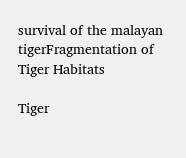survival of the malayan tigerFragmentation of Tiger Habitats

Tiger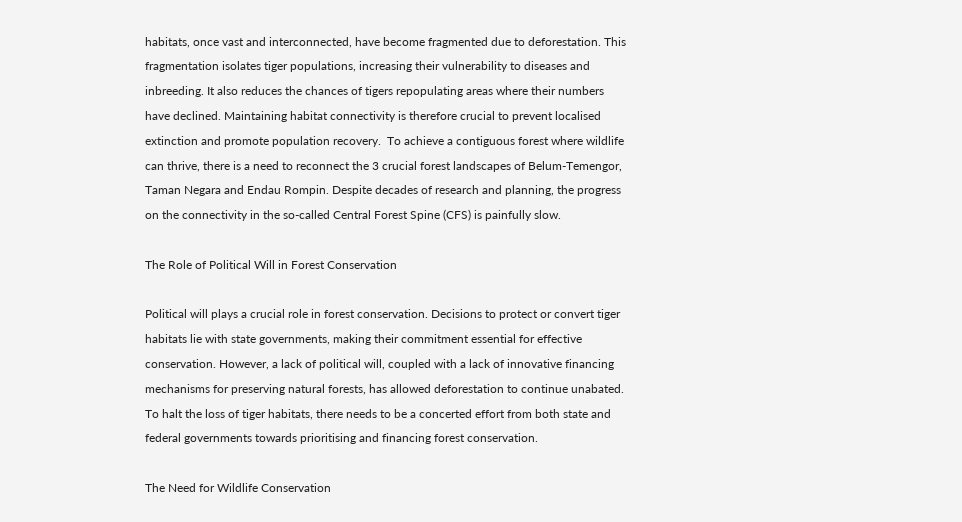habitats, once vast and interconnected, have become fragmented due to deforestation. This fragmentation isolates tiger populations, increasing their vulnerability to diseases and inbreeding. It also reduces the chances of tigers repopulating areas where their numbers have declined. Maintaining habitat connectivity is therefore crucial to prevent localised extinction and promote population recovery.  To achieve a contiguous forest where wildlife can thrive, there is a need to reconnect the 3 crucial forest landscapes of Belum-Temengor, Taman Negara and Endau Rompin. Despite decades of research and planning, the progress on the connectivity in the so-called Central Forest Spine (CFS) is painfully slow.

The Role of Political Will in Forest Conservation

Political will plays a crucial role in forest conservation. Decisions to protect or convert tiger habitats lie with state governments, making their commitment essential for effective conservation. However, a lack of political will, coupled with a lack of innovative financing mechanisms for preserving natural forests, has allowed deforestation to continue unabated. To halt the loss of tiger habitats, there needs to be a concerted effort from both state and federal governments towards prioritising and financing forest conservation.

The Need for Wildlife Conservation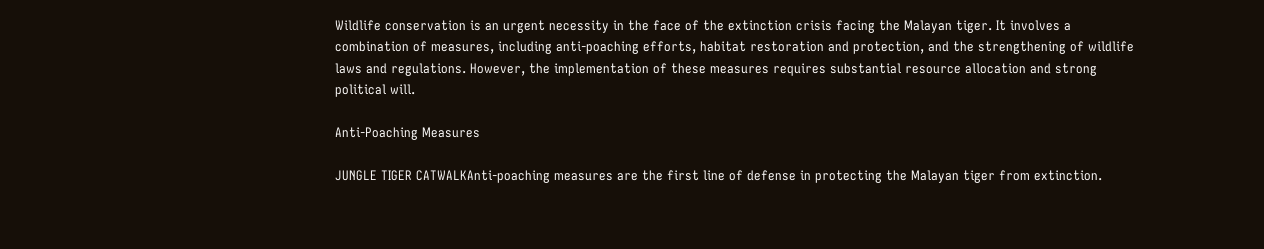Wildlife conservation is an urgent necessity in the face of the extinction crisis facing the Malayan tiger. It involves a combination of measures, including anti-poaching efforts, habitat restoration and protection, and the strengthening of wildlife laws and regulations. However, the implementation of these measures requires substantial resource allocation and strong political will.

Anti-Poaching Measures

JUNGLE TIGER CATWALKAnti-poaching measures are the first line of defense in protecting the Malayan tiger from extinction.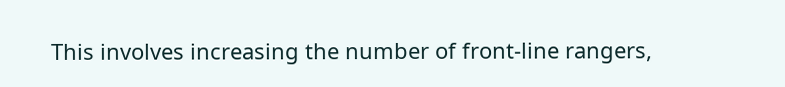This involves increasing the number of front-line rangers,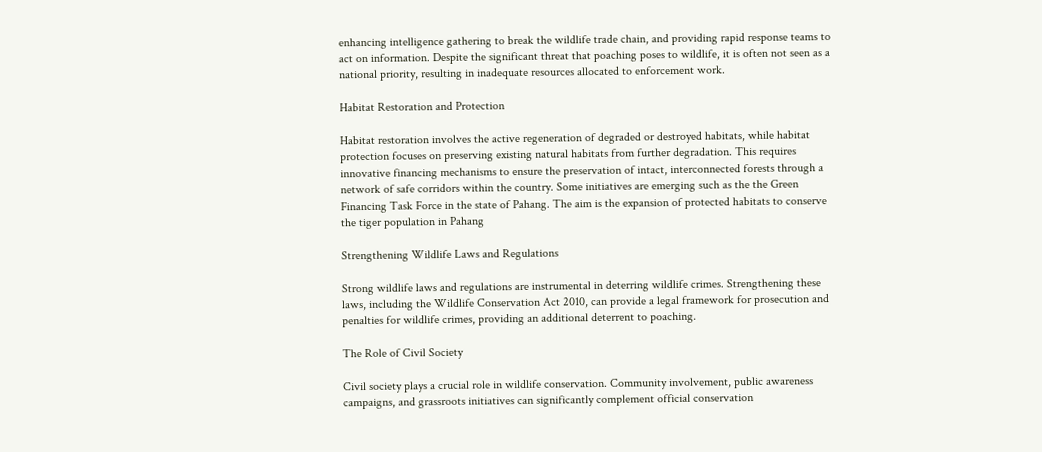enhancing intelligence gathering to break the wildlife trade chain, and providing rapid response teams to act on information. Despite the significant threat that poaching poses to wildlife, it is often not seen as a national priority, resulting in inadequate resources allocated to enforcement work.

Habitat Restoration and Protection

Habitat restoration involves the active regeneration of degraded or destroyed habitats, while habitat protection focuses on preserving existing natural habitats from further degradation. This requires innovative financing mechanisms to ensure the preservation of intact, interconnected forests through a network of safe corridors within the country. Some initiatives are emerging such as the the Green Financing Task Force in the state of Pahang. The aim is the expansion of protected habitats to conserve the tiger population in Pahang

Strengthening Wildlife Laws and Regulations

Strong wildlife laws and regulations are instrumental in deterring wildlife crimes. Strengthening these laws, including the Wildlife Conservation Act 2010, can provide a legal framework for prosecution and penalties for wildlife crimes, providing an additional deterrent to poaching.

The Role of Civil Society

Civil society plays a crucial role in wildlife conservation. Community involvement, public awareness campaigns, and grassroots initiatives can significantly complement official conservation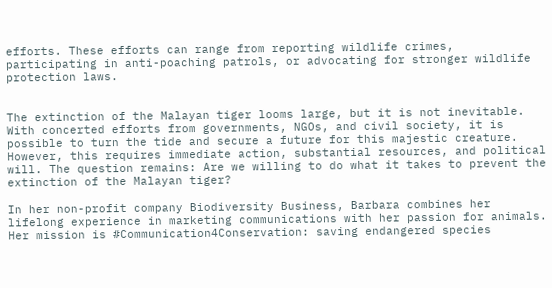efforts. These efforts can range from reporting wildlife crimes, participating in anti-poaching patrols, or advocating for stronger wildlife protection laws.


The extinction of the Malayan tiger looms large, but it is not inevitable. With concerted efforts from governments, NGOs, and civil society, it is possible to turn the tide and secure a future for this majestic creature. However, this requires immediate action, substantial resources, and political will. The question remains: Are we willing to do what it takes to prevent the extinction of the Malayan tiger?

In her non-profit company Biodiversity Business, Barbara combines her lifelong experience in marketing communications with her passion for animals. Her mission is #Communication4Conservation: saving endangered species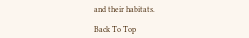and their habitats.

Back To Top